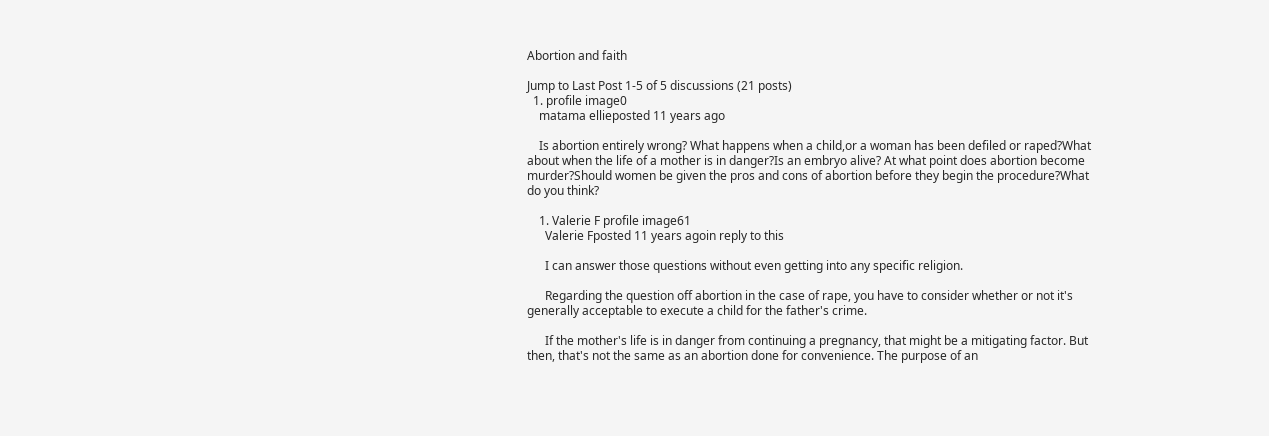Abortion and faith

Jump to Last Post 1-5 of 5 discussions (21 posts)
  1. profile image0
    matama ellieposted 11 years ago

    Is abortion entirely wrong? What happens when a child,or a woman has been defiled or raped?What about when the life of a mother is in danger?Is an embryo alive? At what point does abortion become murder?Should women be given the pros and cons of abortion before they begin the procedure?What do you think?

    1. Valerie F profile image61
      Valerie Fposted 11 years agoin reply to this

      I can answer those questions without even getting into any specific religion.

      Regarding the question off abortion in the case of rape, you have to consider whether or not it's generally acceptable to execute a child for the father's crime.

      If the mother's life is in danger from continuing a pregnancy, that might be a mitigating factor. But then, that's not the same as an abortion done for convenience. The purpose of an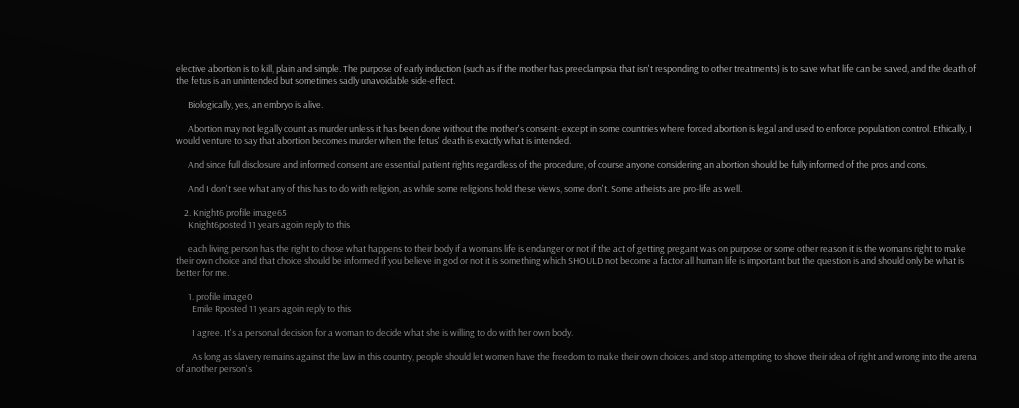elective abortion is to kill, plain and simple. The purpose of early induction (such as if the mother has preeclampsia that isn't responding to other treatments) is to save what life can be saved, and the death of the fetus is an unintended but sometimes sadly unavoidable side-effect.

      Biologically, yes, an embryo is alive.

      Abortion may not legally count as murder unless it has been done without the mother's consent- except in some countries where forced abortion is legal and used to enforce population control. Ethically, I would venture to say that abortion becomes murder when the fetus' death is exactly what is intended.

      And since full disclosure and informed consent are essential patient rights regardless of the procedure, of course anyone considering an abortion should be fully informed of the pros and cons.

      And I don't see what any of this has to do with religion, as while some religions hold these views, some don't. Some atheists are pro-life as well.

    2. Knight6 profile image65
      Knight6posted 11 years agoin reply to this

      each living person has the right to chose what happens to their body if a womans life is endanger or not if the act of getting pregant was on purpose or some other reason it is the womans right to make their own choice and that choice should be informed if you believe in god or not it is something which SHOULD not become a factor all human life is important but the question is and should only be what is better for me.

      1. profile image0
        Emile Rposted 11 years agoin reply to this

        I agree. It's a personal decision for a woman to decide what she is willing to do with her own body.

        As long as slavery remains against the law in this country, people should let women have the freedom to make their own choices. and stop attempting to shove their idea of right and wrong into the arena of another person's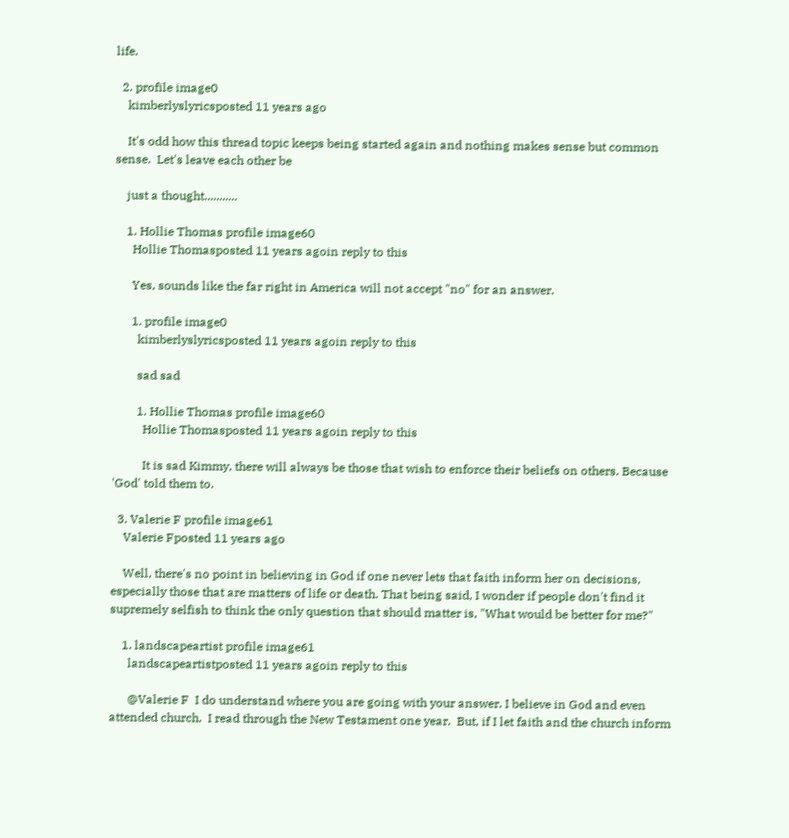life.

  2. profile image0
    kimberlyslyricsposted 11 years ago

    It's odd how this thread topic keeps being started again and nothing makes sense but common sense.  Let's leave each other be

    just a thought...........

    1. Hollie Thomas profile image60
      Hollie Thomasposted 11 years agoin reply to this

      Yes, sounds like the far right in America will not accept "no" for an answer.

      1. profile image0
        kimberlyslyricsposted 11 years agoin reply to this

        sad sad

        1. Hollie Thomas profile image60
          Hollie Thomasposted 11 years agoin reply to this

          It is sad Kimmy, there will always be those that wish to enforce their beliefs on others. Because 'God' told them to.

  3. Valerie F profile image61
    Valerie Fposted 11 years ago

    Well, there's no point in believing in God if one never lets that faith inform her on decisions, especially those that are matters of life or death. That being said, I wonder if people don't find it supremely selfish to think the only question that should matter is, "What would be better for me?"

    1. landscapeartist profile image61
      landscapeartistposted 11 years agoin reply to this

      @Valerie F  I do understand where you are going with your answer. I believe in God and even attended church.  I read through the New Testament one year.  But, if I let faith and the church inform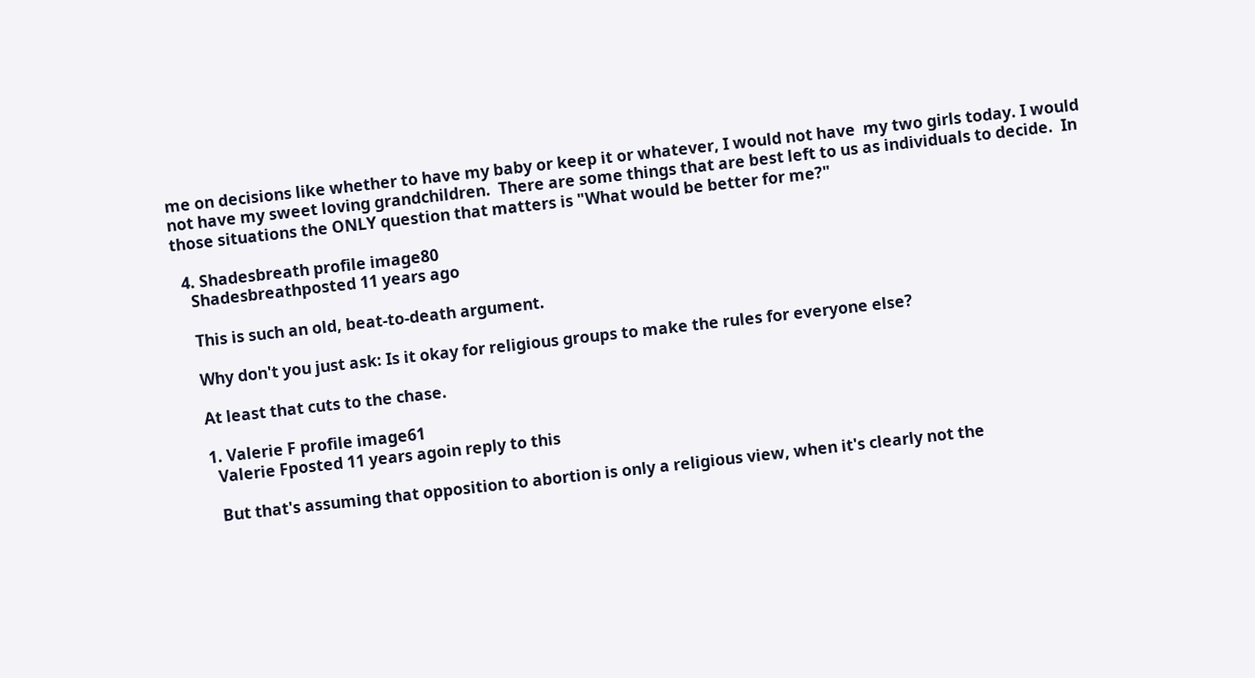me on decisions like whether to have my baby or keep it or whatever, I would not have  my two girls today. I would not have my sweet loving grandchildren.  There are some things that are best left to us as individuals to decide.  In those situations the ONLY question that matters is "What would be better for me?"

  4. Shadesbreath profile image80
    Shadesbreathposted 11 years ago

    This is such an old, beat-to-death argument.

    Why don't you just ask: Is it okay for religious groups to make the rules for everyone else?

    At least that cuts to the chase.

    1. Valerie F profile image61
      Valerie Fposted 11 years agoin reply to this

      But that's assuming that opposition to abortion is only a religious view, when it's clearly not the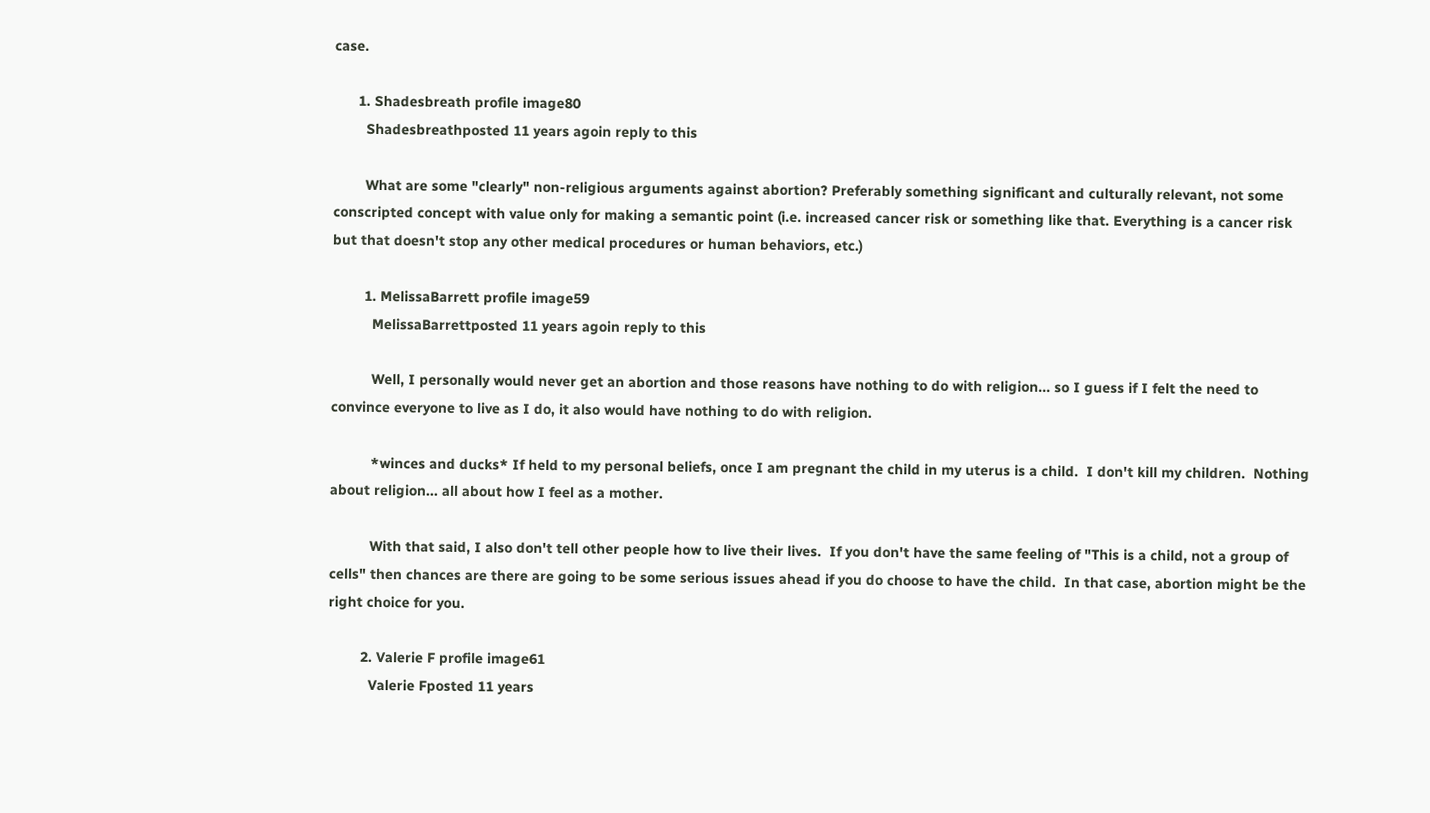case.

      1. Shadesbreath profile image80
        Shadesbreathposted 11 years agoin reply to this

        What are some "clearly" non-religious arguments against abortion? Preferably something significant and culturally relevant, not some conscripted concept with value only for making a semantic point (i.e. increased cancer risk or something like that. Everything is a cancer risk but that doesn't stop any other medical procedures or human behaviors, etc.)

        1. MelissaBarrett profile image59
          MelissaBarrettposted 11 years agoin reply to this

          Well, I personally would never get an abortion and those reasons have nothing to do with religion... so I guess if I felt the need to convince everyone to live as I do, it also would have nothing to do with religion.

          *winces and ducks* If held to my personal beliefs, once I am pregnant the child in my uterus is a child.  I don't kill my children.  Nothing about religion... all about how I feel as a mother.

          With that said, I also don't tell other people how to live their lives.  If you don't have the same feeling of "This is a child, not a group of cells" then chances are there are going to be some serious issues ahead if you do choose to have the child.  In that case, abortion might be the right choice for you.

        2. Valerie F profile image61
          Valerie Fposted 11 years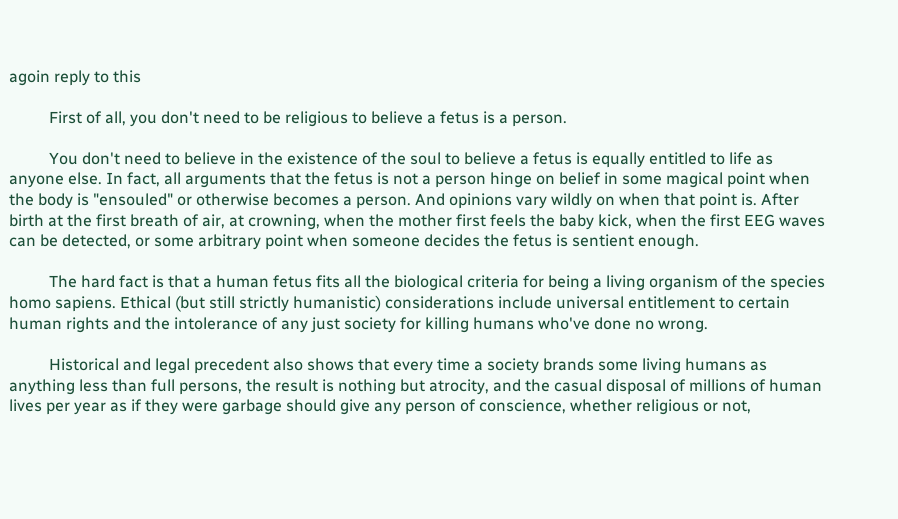agoin reply to this

          First of all, you don't need to be religious to believe a fetus is a person.

          You don't need to believe in the existence of the soul to believe a fetus is equally entitled to life as anyone else. In fact, all arguments that the fetus is not a person hinge on belief in some magical point when the body is "ensouled" or otherwise becomes a person. And opinions vary wildly on when that point is. After birth at the first breath of air, at crowning, when the mother first feels the baby kick, when the first EEG waves can be detected, or some arbitrary point when someone decides the fetus is sentient enough.

          The hard fact is that a human fetus fits all the biological criteria for being a living organism of the species homo sapiens. Ethical (but still strictly humanistic) considerations include universal entitlement to certain human rights and the intolerance of any just society for killing humans who've done no wrong.

          Historical and legal precedent also shows that every time a society brands some living humans as anything less than full persons, the result is nothing but atrocity, and the casual disposal of millions of human lives per year as if they were garbage should give any person of conscience, whether religious or not,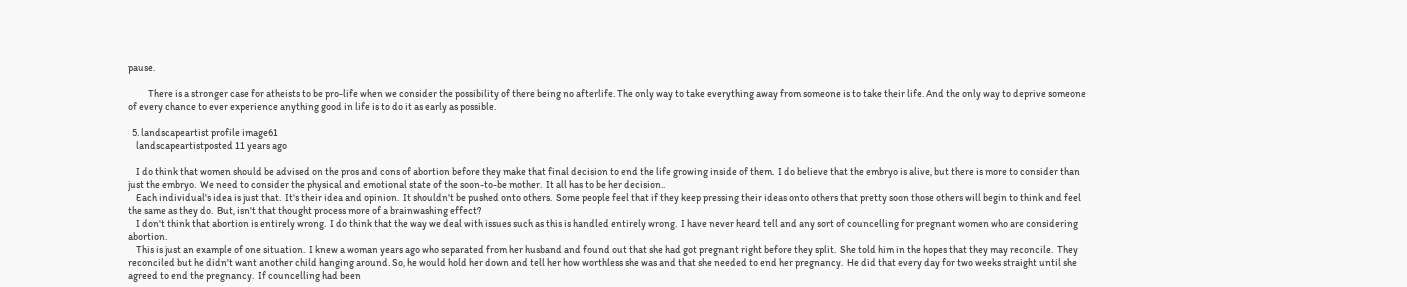pause.

          There is a stronger case for atheists to be pro-life when we consider the possibility of there being no afterlife. The only way to take everything away from someone is to take their life. And the only way to deprive someone of every chance to ever experience anything good in life is to do it as early as possible.

  5. landscapeartist profile image61
    landscapeartistposted 11 years ago

    I do think that women should be advised on the pros and cons of abortion before they make that final decision to end the life growing inside of them.  I do believe that the embryo is alive, but there is more to consider than just the embryo.  We need to consider the physical and emotional state of the soon-to-be mother.  It all has to be her decision..
    Each individual's idea is just that.  It's their idea and opinion.  It shouldn't be pushed onto others.  Some people feel that if they keep pressing their ideas onto others that pretty soon those others will begin to think and feel the same as they do.  But, isn't that thought process more of a brainwashing effect?
    I don't think that abortion is entirely wrong.  I do think that the way we deal with issues such as this is handled entirely wrong.  I have never heard tell and any sort of councelling for pregnant women who are considering abortion.
    This is just an example of one situation.  I knew a woman years ago who separated from her husband and found out that she had got pregnant right before they split.  She told him in the hopes that they may reconcile.  They reconciled but he didn't want another child hanging around. So, he would hold her down and tell her how worthless she was and that she needed to end her pregnancy.  He did that every day for two weeks straight until she agreed to end the pregnancy.  If councelling had been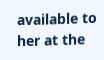available to her at the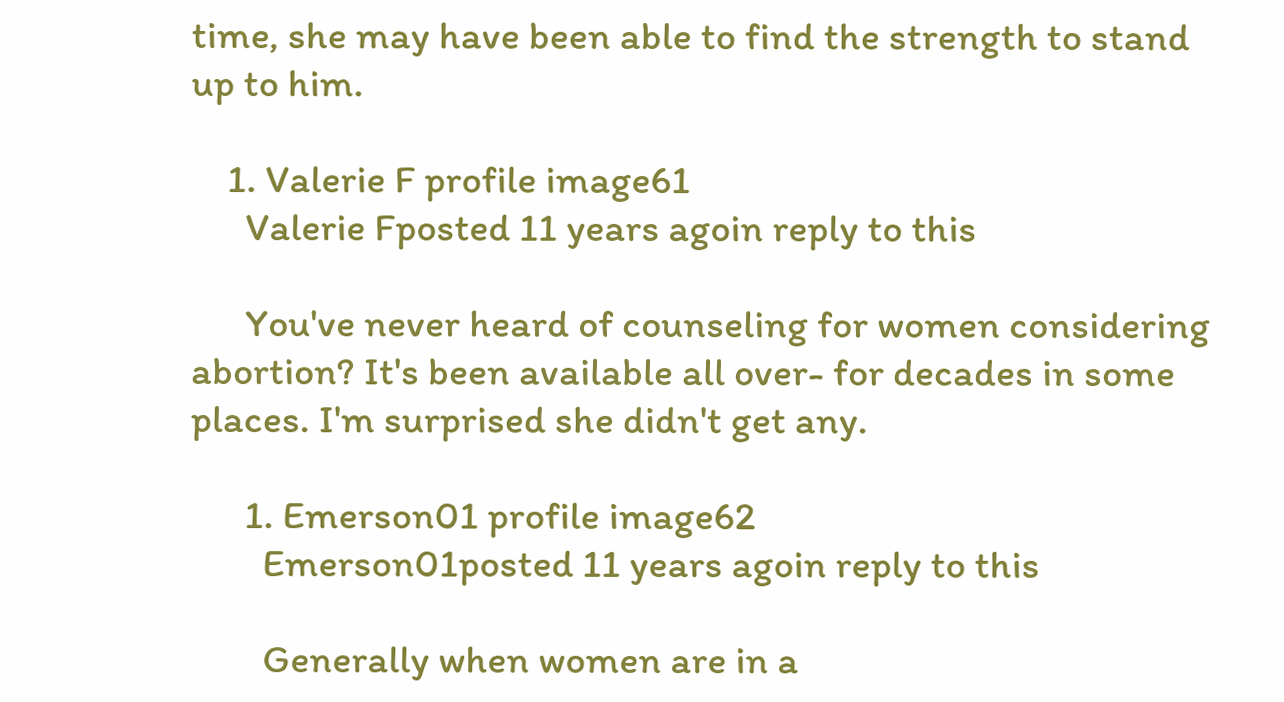time, she may have been able to find the strength to stand up to him.

    1. Valerie F profile image61
      Valerie Fposted 11 years agoin reply to this

      You've never heard of counseling for women considering abortion? It's been available all over- for decades in some places. I'm surprised she didn't get any.

      1. Emerson01 profile image62
        Emerson01posted 11 years agoin reply to this

        Generally when women are in a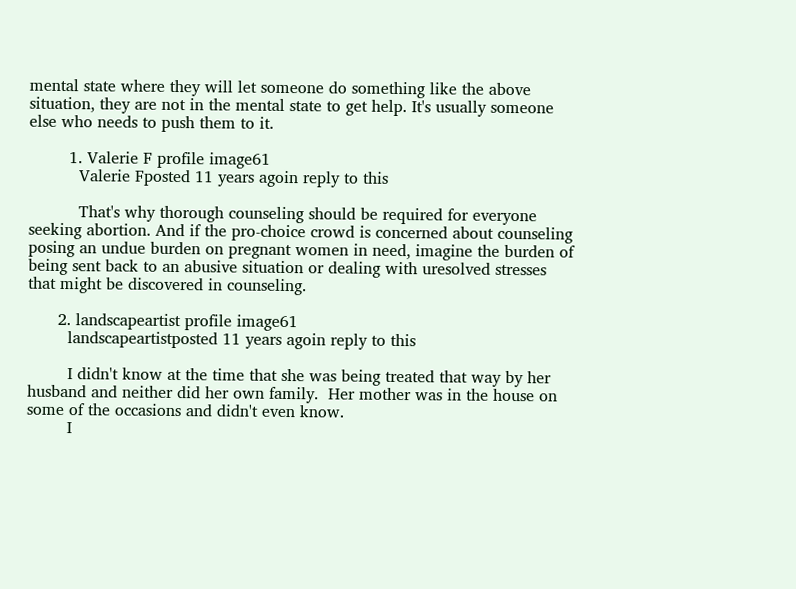mental state where they will let someone do something like the above situation, they are not in the mental state to get help. It's usually someone else who needs to push them to it.

        1. Valerie F profile image61
          Valerie Fposted 11 years agoin reply to this

          That's why thorough counseling should be required for everyone seeking abortion. And if the pro-choice crowd is concerned about counseling posing an undue burden on pregnant women in need, imagine the burden of being sent back to an abusive situation or dealing with uresolved stresses that might be discovered in counseling.

      2. landscapeartist profile image61
        landscapeartistposted 11 years agoin reply to this

        I didn't know at the time that she was being treated that way by her husband and neither did her own family.  Her mother was in the house on some of the occasions and didn't even know.
        I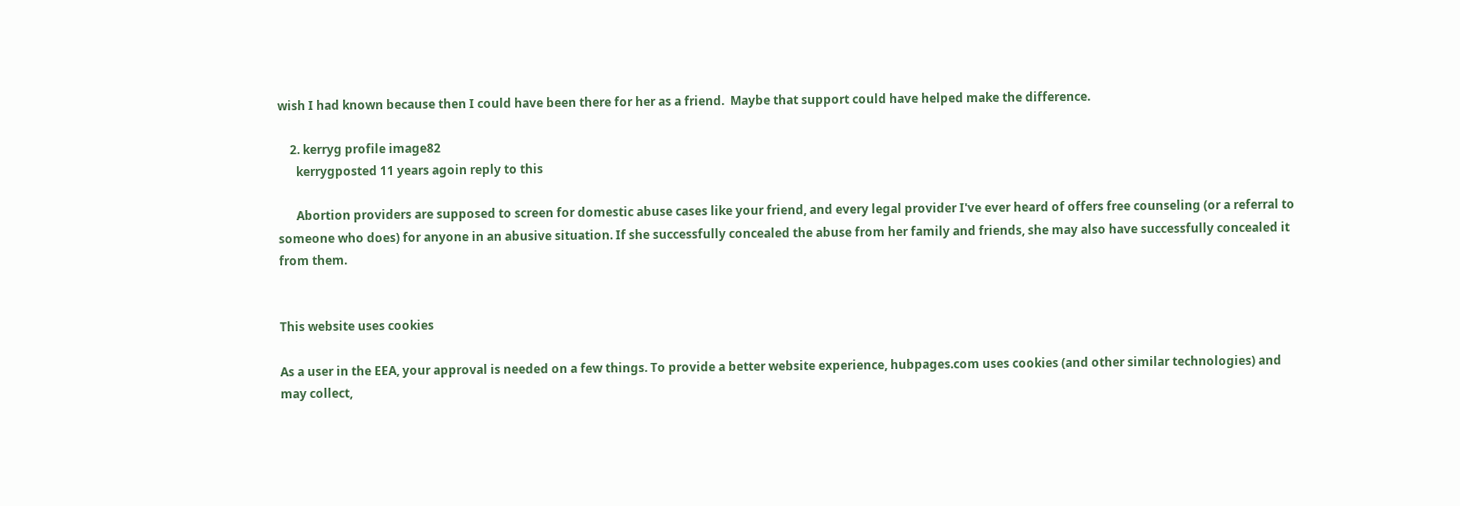wish I had known because then I could have been there for her as a friend.  Maybe that support could have helped make the difference.

    2. kerryg profile image82
      kerrygposted 11 years agoin reply to this

      Abortion providers are supposed to screen for domestic abuse cases like your friend, and every legal provider I've ever heard of offers free counseling (or a referral to someone who does) for anyone in an abusive situation. If she successfully concealed the abuse from her family and friends, she may also have successfully concealed it from them.


This website uses cookies

As a user in the EEA, your approval is needed on a few things. To provide a better website experience, hubpages.com uses cookies (and other similar technologies) and may collect,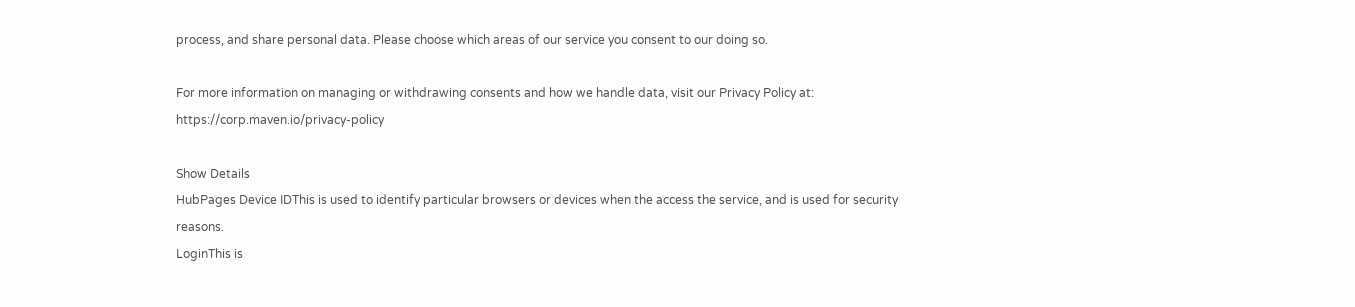process, and share personal data. Please choose which areas of our service you consent to our doing so.

For more information on managing or withdrawing consents and how we handle data, visit our Privacy Policy at: https://corp.maven.io/privacy-policy

Show Details
HubPages Device IDThis is used to identify particular browsers or devices when the access the service, and is used for security reasons.
LoginThis is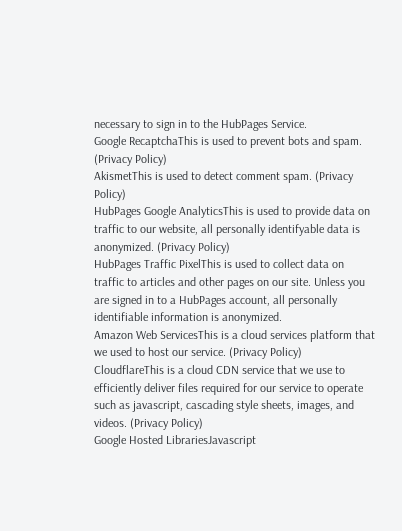necessary to sign in to the HubPages Service.
Google RecaptchaThis is used to prevent bots and spam. (Privacy Policy)
AkismetThis is used to detect comment spam. (Privacy Policy)
HubPages Google AnalyticsThis is used to provide data on traffic to our website, all personally identifyable data is anonymized. (Privacy Policy)
HubPages Traffic PixelThis is used to collect data on traffic to articles and other pages on our site. Unless you are signed in to a HubPages account, all personally identifiable information is anonymized.
Amazon Web ServicesThis is a cloud services platform that we used to host our service. (Privacy Policy)
CloudflareThis is a cloud CDN service that we use to efficiently deliver files required for our service to operate such as javascript, cascading style sheets, images, and videos. (Privacy Policy)
Google Hosted LibrariesJavascript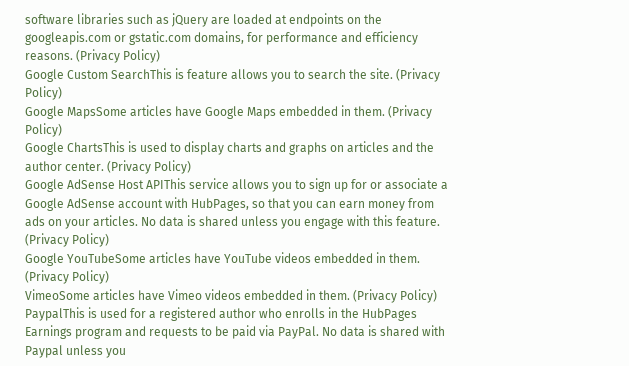software libraries such as jQuery are loaded at endpoints on the googleapis.com or gstatic.com domains, for performance and efficiency reasons. (Privacy Policy)
Google Custom SearchThis is feature allows you to search the site. (Privacy Policy)
Google MapsSome articles have Google Maps embedded in them. (Privacy Policy)
Google ChartsThis is used to display charts and graphs on articles and the author center. (Privacy Policy)
Google AdSense Host APIThis service allows you to sign up for or associate a Google AdSense account with HubPages, so that you can earn money from ads on your articles. No data is shared unless you engage with this feature. (Privacy Policy)
Google YouTubeSome articles have YouTube videos embedded in them. (Privacy Policy)
VimeoSome articles have Vimeo videos embedded in them. (Privacy Policy)
PaypalThis is used for a registered author who enrolls in the HubPages Earnings program and requests to be paid via PayPal. No data is shared with Paypal unless you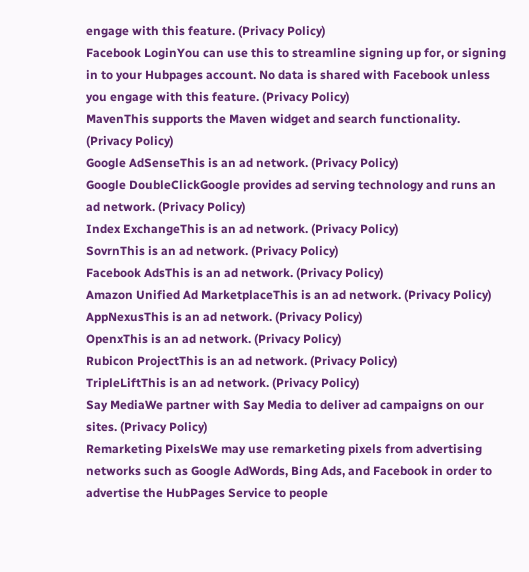engage with this feature. (Privacy Policy)
Facebook LoginYou can use this to streamline signing up for, or signing in to your Hubpages account. No data is shared with Facebook unless you engage with this feature. (Privacy Policy)
MavenThis supports the Maven widget and search functionality. (Privacy Policy)
Google AdSenseThis is an ad network. (Privacy Policy)
Google DoubleClickGoogle provides ad serving technology and runs an ad network. (Privacy Policy)
Index ExchangeThis is an ad network. (Privacy Policy)
SovrnThis is an ad network. (Privacy Policy)
Facebook AdsThis is an ad network. (Privacy Policy)
Amazon Unified Ad MarketplaceThis is an ad network. (Privacy Policy)
AppNexusThis is an ad network. (Privacy Policy)
OpenxThis is an ad network. (Privacy Policy)
Rubicon ProjectThis is an ad network. (Privacy Policy)
TripleLiftThis is an ad network. (Privacy Policy)
Say MediaWe partner with Say Media to deliver ad campaigns on our sites. (Privacy Policy)
Remarketing PixelsWe may use remarketing pixels from advertising networks such as Google AdWords, Bing Ads, and Facebook in order to advertise the HubPages Service to people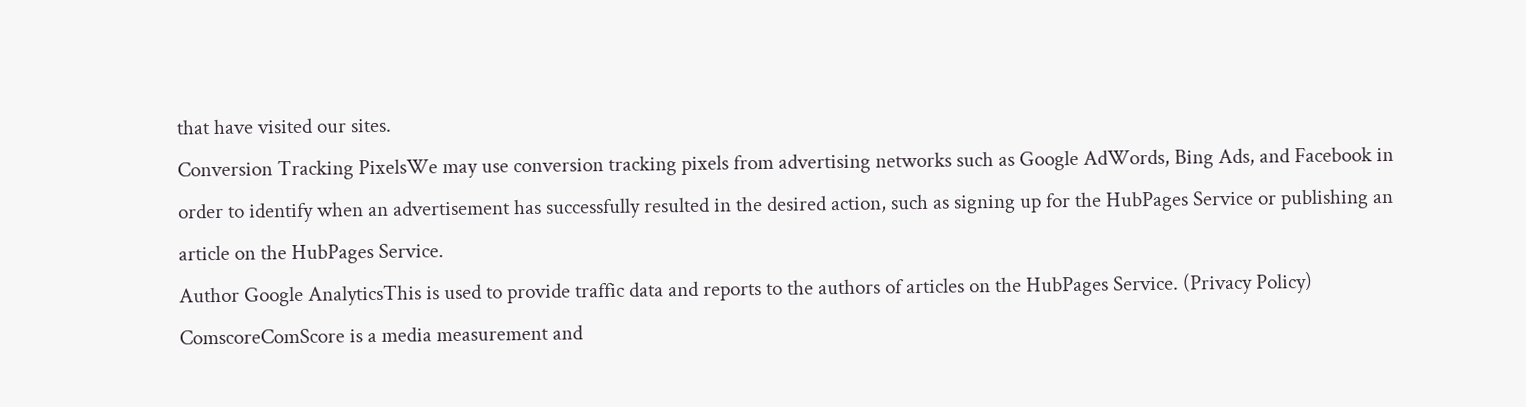that have visited our sites.
Conversion Tracking PixelsWe may use conversion tracking pixels from advertising networks such as Google AdWords, Bing Ads, and Facebook in order to identify when an advertisement has successfully resulted in the desired action, such as signing up for the HubPages Service or publishing an article on the HubPages Service.
Author Google AnalyticsThis is used to provide traffic data and reports to the authors of articles on the HubPages Service. (Privacy Policy)
ComscoreComScore is a media measurement and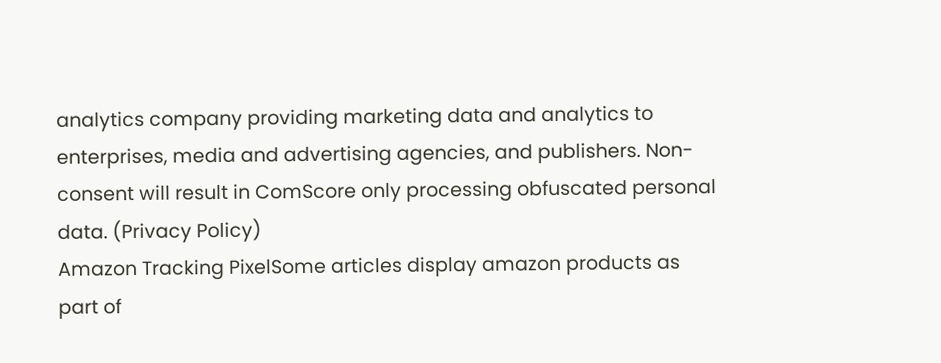analytics company providing marketing data and analytics to enterprises, media and advertising agencies, and publishers. Non-consent will result in ComScore only processing obfuscated personal data. (Privacy Policy)
Amazon Tracking PixelSome articles display amazon products as part of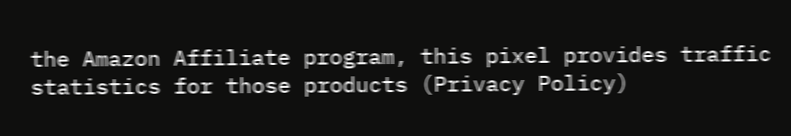the Amazon Affiliate program, this pixel provides traffic statistics for those products (Privacy Policy)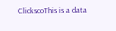ClickscoThis is a data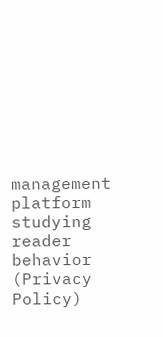management platform studying reader behavior (Privacy Policy)